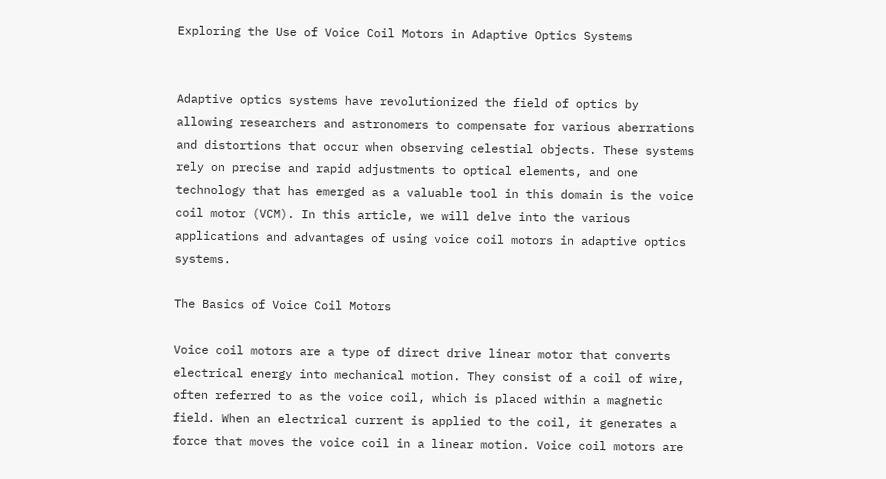Exploring the Use of Voice Coil Motors in Adaptive Optics Systems


Adaptive optics systems have revolutionized the field of optics by allowing researchers and astronomers to compensate for various aberrations and distortions that occur when observing celestial objects. These systems rely on precise and rapid adjustments to optical elements, and one technology that has emerged as a valuable tool in this domain is the voice coil motor (VCM). In this article, we will delve into the various applications and advantages of using voice coil motors in adaptive optics systems.

The Basics of Voice Coil Motors

Voice coil motors are a type of direct drive linear motor that converts electrical energy into mechanical motion. They consist of a coil of wire, often referred to as the voice coil, which is placed within a magnetic field. When an electrical current is applied to the coil, it generates a force that moves the voice coil in a linear motion. Voice coil motors are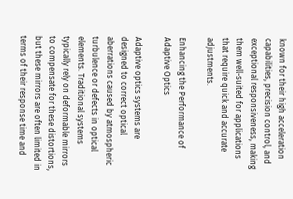known for their high acceleration capabilities, precision control, and exceptional responsiveness, making them well-suited for applications that require quick and accurate adjustments.

Enhancing the Performance of Adaptive Optics

Adaptive optics systems are designed to correct optical aberrations caused by atmospheric turbulence or defects in optical elements. Traditional systems typically rely on deformable mirrors to compensate for these distortions, but these mirrors are often limited in terms of their response time and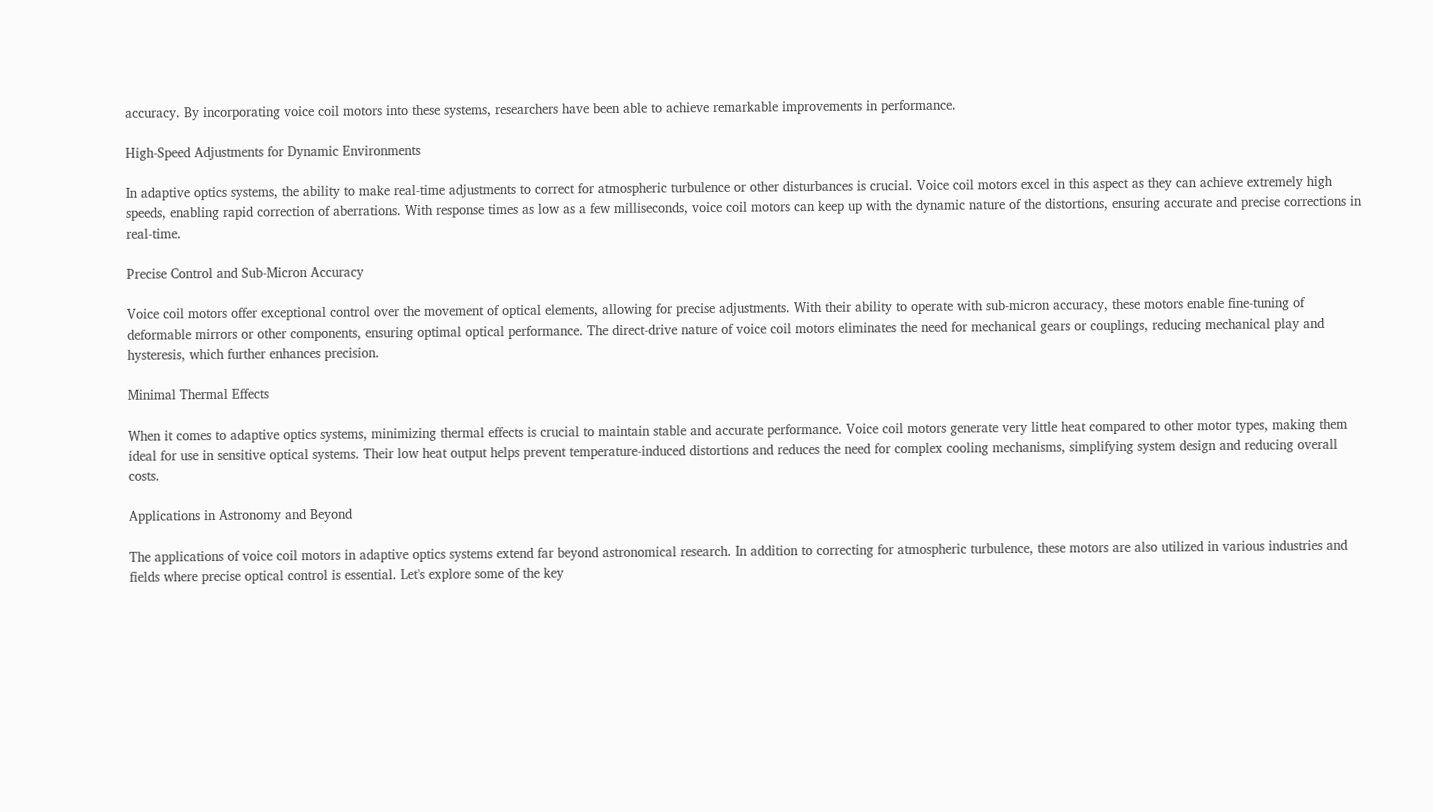accuracy. By incorporating voice coil motors into these systems, researchers have been able to achieve remarkable improvements in performance.

High-Speed Adjustments for Dynamic Environments

In adaptive optics systems, the ability to make real-time adjustments to correct for atmospheric turbulence or other disturbances is crucial. Voice coil motors excel in this aspect as they can achieve extremely high speeds, enabling rapid correction of aberrations. With response times as low as a few milliseconds, voice coil motors can keep up with the dynamic nature of the distortions, ensuring accurate and precise corrections in real-time.

Precise Control and Sub-Micron Accuracy

Voice coil motors offer exceptional control over the movement of optical elements, allowing for precise adjustments. With their ability to operate with sub-micron accuracy, these motors enable fine-tuning of deformable mirrors or other components, ensuring optimal optical performance. The direct-drive nature of voice coil motors eliminates the need for mechanical gears or couplings, reducing mechanical play and hysteresis, which further enhances precision.

Minimal Thermal Effects

When it comes to adaptive optics systems, minimizing thermal effects is crucial to maintain stable and accurate performance. Voice coil motors generate very little heat compared to other motor types, making them ideal for use in sensitive optical systems. Their low heat output helps prevent temperature-induced distortions and reduces the need for complex cooling mechanisms, simplifying system design and reducing overall costs.

Applications in Astronomy and Beyond

The applications of voice coil motors in adaptive optics systems extend far beyond astronomical research. In addition to correcting for atmospheric turbulence, these motors are also utilized in various industries and fields where precise optical control is essential. Let's explore some of the key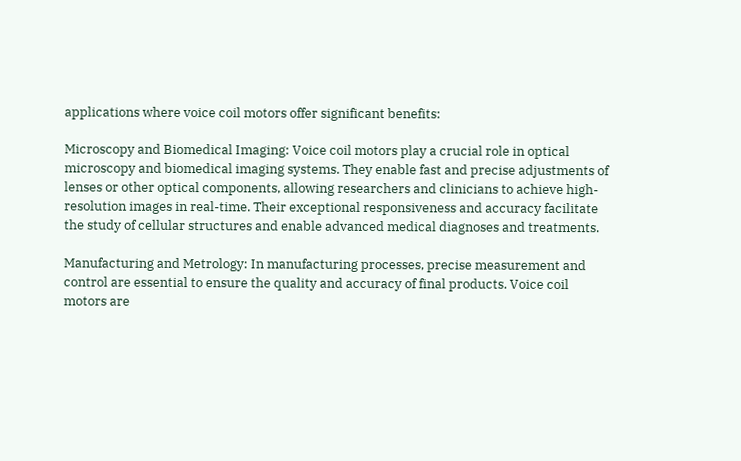applications where voice coil motors offer significant benefits:

Microscopy and Biomedical Imaging: Voice coil motors play a crucial role in optical microscopy and biomedical imaging systems. They enable fast and precise adjustments of lenses or other optical components, allowing researchers and clinicians to achieve high-resolution images in real-time. Their exceptional responsiveness and accuracy facilitate the study of cellular structures and enable advanced medical diagnoses and treatments.

Manufacturing and Metrology: In manufacturing processes, precise measurement and control are essential to ensure the quality and accuracy of final products. Voice coil motors are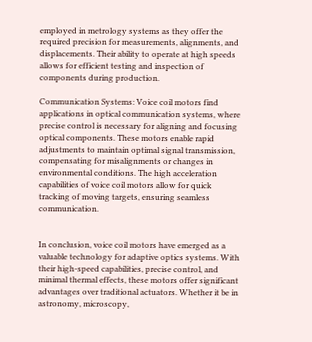employed in metrology systems as they offer the required precision for measurements, alignments, and displacements. Their ability to operate at high speeds allows for efficient testing and inspection of components during production.

Communication Systems: Voice coil motors find applications in optical communication systems, where precise control is necessary for aligning and focusing optical components. These motors enable rapid adjustments to maintain optimal signal transmission, compensating for misalignments or changes in environmental conditions. The high acceleration capabilities of voice coil motors allow for quick tracking of moving targets, ensuring seamless communication.


In conclusion, voice coil motors have emerged as a valuable technology for adaptive optics systems. With their high-speed capabilities, precise control, and minimal thermal effects, these motors offer significant advantages over traditional actuators. Whether it be in astronomy, microscopy,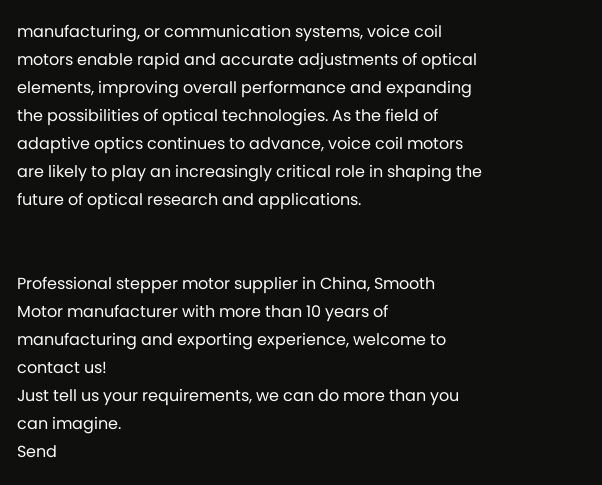manufacturing, or communication systems, voice coil motors enable rapid and accurate adjustments of optical elements, improving overall performance and expanding the possibilities of optical technologies. As the field of adaptive optics continues to advance, voice coil motors are likely to play an increasingly critical role in shaping the future of optical research and applications.


Professional stepper motor supplier in China, Smooth Motor manufacturer with more than 10 years of manufacturing and exporting experience, welcome to contact us!
Just tell us your requirements, we can do more than you can imagine.
Send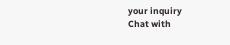your inquiry
Chat with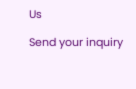Us

Send your inquiry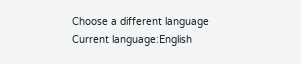Choose a different language
Current language:English